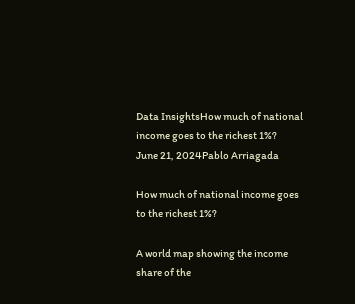Data InsightsHow much of national income goes to the richest 1%?
June 21, 2024Pablo Arriagada

How much of national income goes to the richest 1%?

A world map showing the income share of the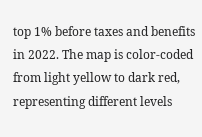top 1% before taxes and benefits in 2022. The map is color-coded from light yellow to dark red, representing different levels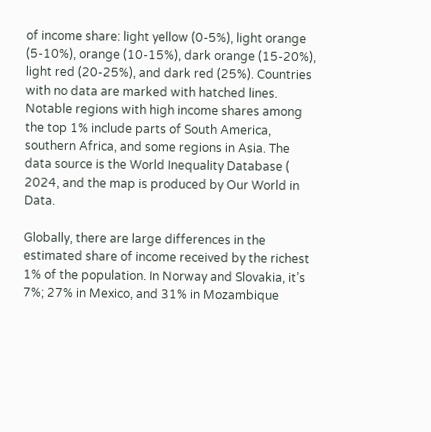of income share: light yellow (0-5%), light orange (5-10%), orange (10-15%), dark orange (15-20%), light red (20-25%), and dark red (25%). Countries with no data are marked with hatched lines. Notable regions with high income shares among the top 1% include parts of South America, southern Africa, and some regions in Asia. The data source is the World Inequality Database ( 2024, and the map is produced by Our World in Data.

Globally, there are large differences in the estimated share of income received by the richest 1% of the population. In Norway and Slovakia, it’s 7%; 27% in Mexico, and 31% in Mozambique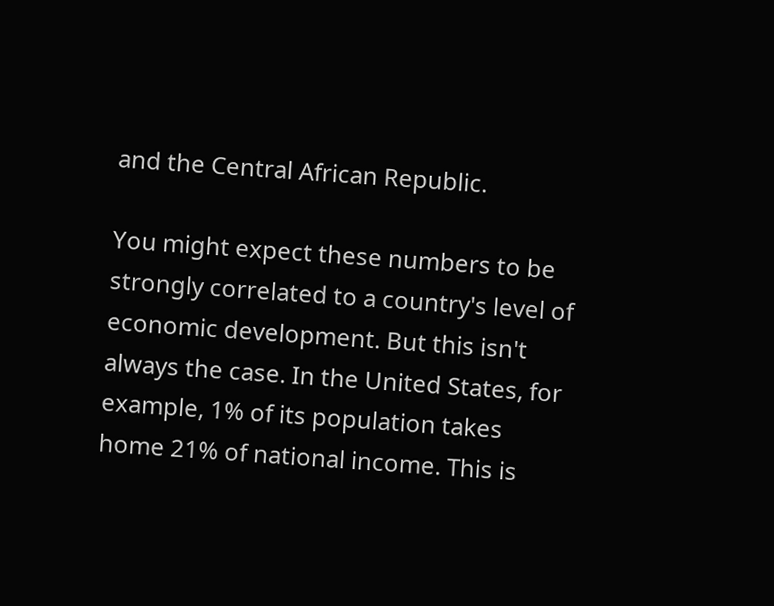and the Central African Republic.

You might expect these numbers to be strongly correlated to a country's level of economic development. But this isn't always the case. In the United States, for example, 1% of its population takes home 21% of national income. This is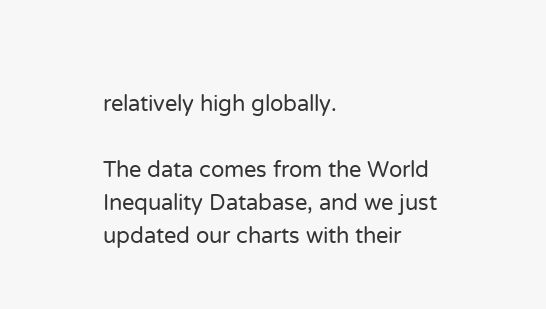relatively high globally.

The data comes from the World Inequality Database, and we just updated our charts with their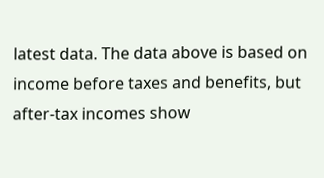latest data. The data above is based on income before taxes and benefits, but after-tax incomes show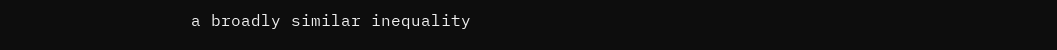a broadly similar inequality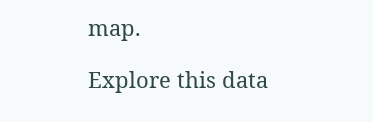map.

Explore this data